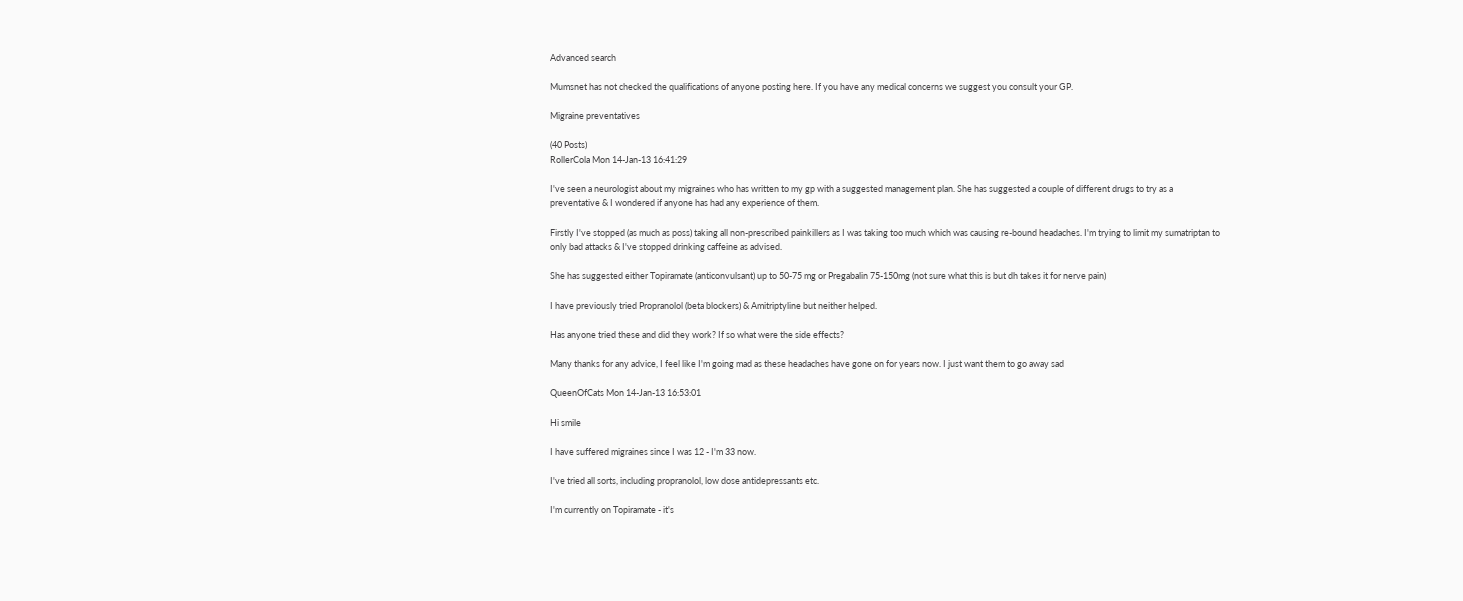Advanced search

Mumsnet has not checked the qualifications of anyone posting here. If you have any medical concerns we suggest you consult your GP.

Migraine preventatives

(40 Posts)
RollerCola Mon 14-Jan-13 16:41:29

I've seen a neurologist about my migraines who has written to my gp with a suggested management plan. She has suggested a couple of different drugs to try as a preventative & I wondered if anyone has had any experience of them.

Firstly I've stopped (as much as poss) taking all non-prescribed painkillers as I was taking too much which was causing re-bound headaches. I'm trying to limit my sumatriptan to only bad attacks & I've stopped drinking caffeine as advised.

She has suggested either Topiramate (anticonvulsant) up to 50-75 mg or Pregabalin 75-150mg (not sure what this is but dh takes it for nerve pain)

I have previously tried Propranolol (beta blockers) & Amitriptyline but neither helped.

Has anyone tried these and did they work? If so what were the side effects?

Many thanks for any advice, I feel like I'm going mad as these headaches have gone on for years now. I just want them to go away sad

QueenOfCats Mon 14-Jan-13 16:53:01

Hi smile

I have suffered migraines since I was 12 - I'm 33 now.

I've tried all sorts, including propranolol, low dose antidepressants etc.

I'm currently on Topiramate - it's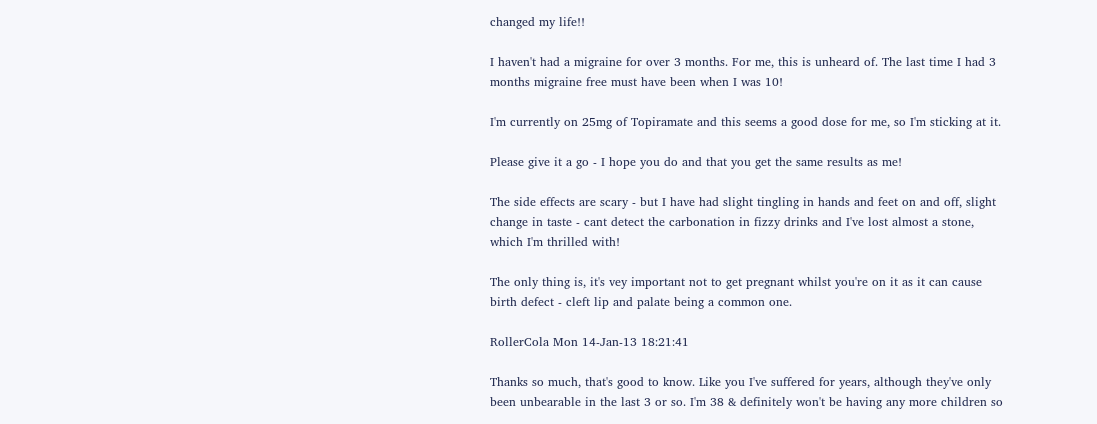changed my life!!

I haven't had a migraine for over 3 months. For me, this is unheard of. The last time I had 3 months migraine free must have been when I was 10!

I'm currently on 25mg of Topiramate and this seems a good dose for me, so I'm sticking at it.

Please give it a go - I hope you do and that you get the same results as me!

The side effects are scary - but I have had slight tingling in hands and feet on and off, slight change in taste - cant detect the carbonation in fizzy drinks and I've lost almost a stone, which I'm thrilled with!

The only thing is, it's vey important not to get pregnant whilst you're on it as it can cause birth defect - cleft lip and palate being a common one.

RollerCola Mon 14-Jan-13 18:21:41

Thanks so much, that's good to know. Like you I've suffered for years, although they've only been unbearable in the last 3 or so. I'm 38 & definitely won't be having any more children so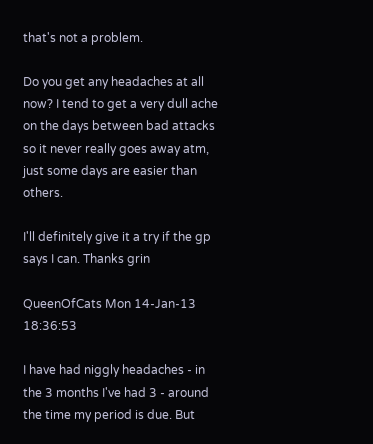that's not a problem.

Do you get any headaches at all now? I tend to get a very dull ache on the days between bad attacks so it never really goes away atm, just some days are easier than others.

I'll definitely give it a try if the gp says I can. Thanks grin

QueenOfCats Mon 14-Jan-13 18:36:53

I have had niggly headaches - in the 3 months I've had 3 - around the time my period is due. But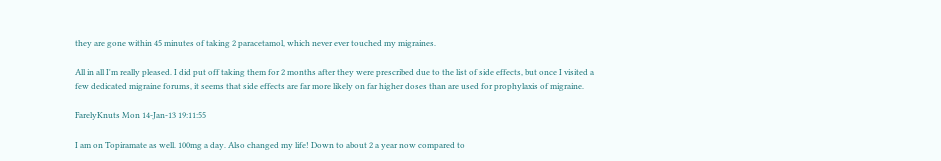they are gone within 45 minutes of taking 2 paracetamol, which never ever touched my migraines.

All in all I'm really pleased. I did put off taking them for 2 months after they were prescribed due to the list of side effects, but once I visited a few dedicated migraine forums, it seems that side effects are far more likely on far higher doses than are used for prophylaxis of migraine.

FarelyKnuts Mon 14-Jan-13 19:11:55

I am on Topiramate as well. 100mg a day. Also changed my life! Down to about 2 a year now compared to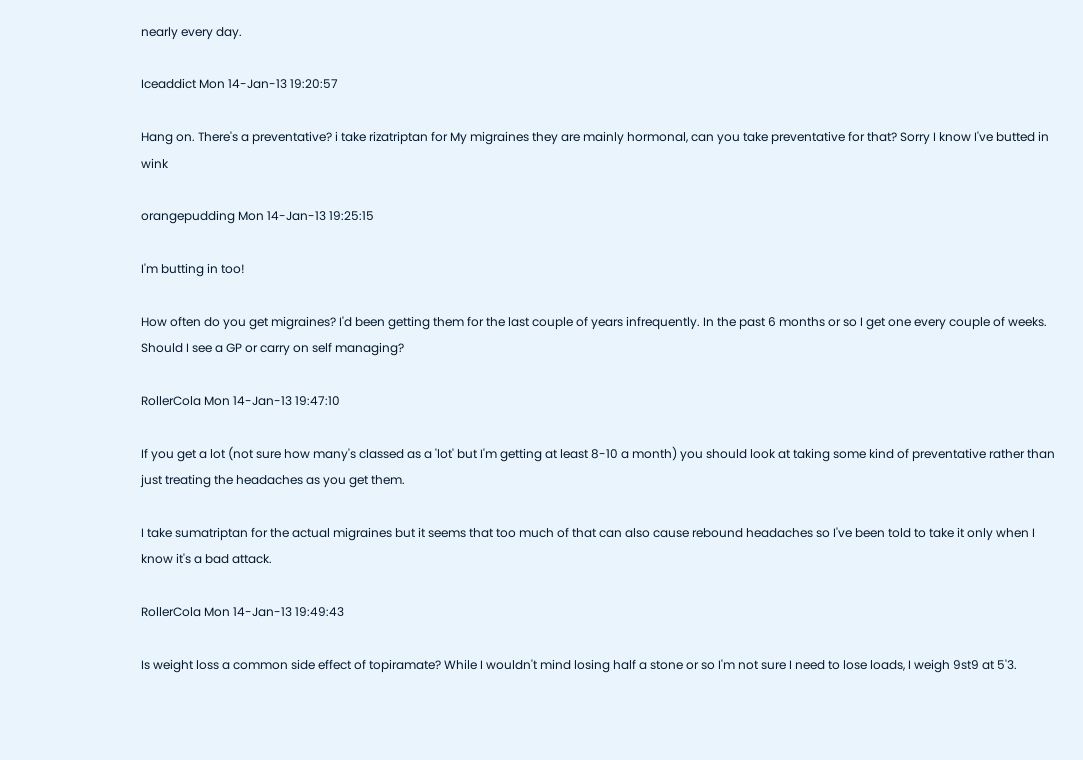nearly every day.

Iceaddict Mon 14-Jan-13 19:20:57

Hang on. There's a preventative? i take rizatriptan for My migraines they are mainly hormonal, can you take preventative for that? Sorry I know I've butted in wink

orangepudding Mon 14-Jan-13 19:25:15

I'm butting in too!

How often do you get migraines? I'd been getting them for the last couple of years infrequently. In the past 6 months or so I get one every couple of weeks. Should I see a GP or carry on self managing?

RollerCola Mon 14-Jan-13 19:47:10

If you get a lot (not sure how many's classed as a 'lot' but I'm getting at least 8-10 a month) you should look at taking some kind of preventative rather than just treating the headaches as you get them.

I take sumatriptan for the actual migraines but it seems that too much of that can also cause rebound headaches so I've been told to take it only when I know it's a bad attack.

RollerCola Mon 14-Jan-13 19:49:43

Is weight loss a common side effect of topiramate? While I wouldn't mind losing half a stone or so I'm not sure I need to lose loads, I weigh 9st9 at 5'3.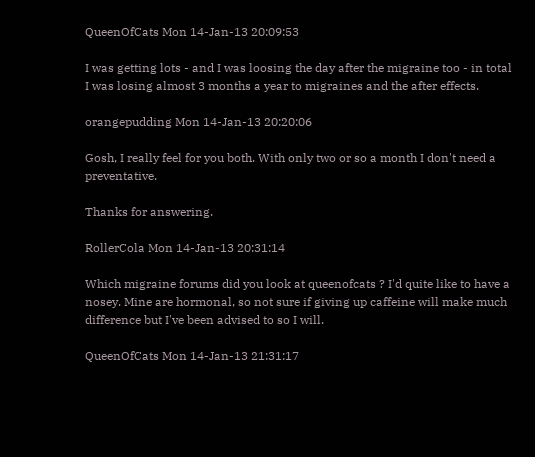QueenOfCats Mon 14-Jan-13 20:09:53

I was getting lots - and I was loosing the day after the migraine too - in total I was losing almost 3 months a year to migraines and the after effects.

orangepudding Mon 14-Jan-13 20:20:06

Gosh, I really feel for you both. With only two or so a month I don't need a preventative.

Thanks for answering.

RollerCola Mon 14-Jan-13 20:31:14

Which migraine forums did you look at queenofcats ? I'd quite like to have a nosey. Mine are hormonal, so not sure if giving up caffeine will make much difference but I've been advised to so I will.

QueenOfCats Mon 14-Jan-13 21:31:17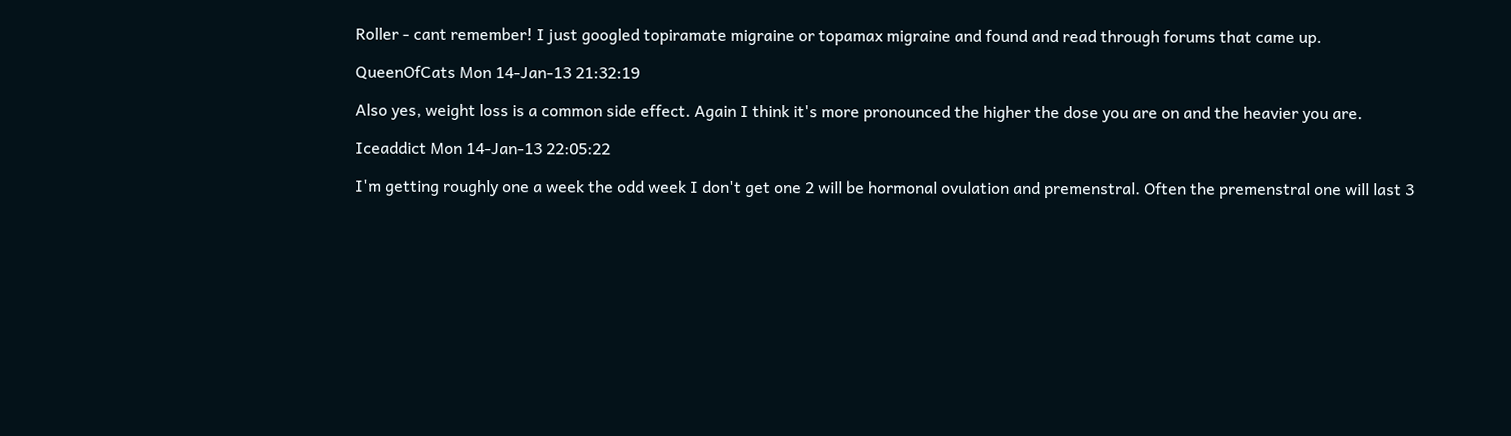Roller - cant remember! I just googled topiramate migraine or topamax migraine and found and read through forums that came up.

QueenOfCats Mon 14-Jan-13 21:32:19

Also yes, weight loss is a common side effect. Again I think it's more pronounced the higher the dose you are on and the heavier you are.

Iceaddict Mon 14-Jan-13 22:05:22

I'm getting roughly one a week the odd week I don't get one 2 will be hormonal ovulation and premenstral. Often the premenstral one will last 3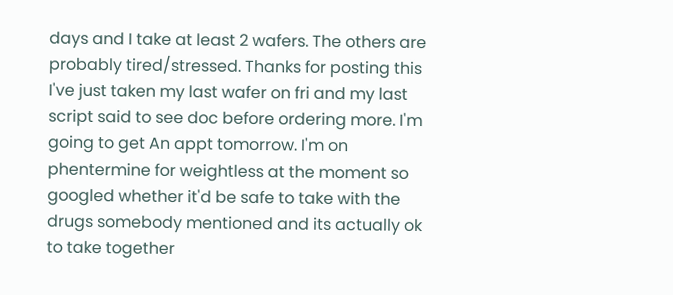days and I take at least 2 wafers. The others are probably tired/stressed. Thanks for posting this I've just taken my last wafer on fri and my last script said to see doc before ordering more. I'm going to get An appt tomorrow. I'm on phentermine for weightless at the moment so googled whether it'd be safe to take with the drugs somebody mentioned and its actually ok to take together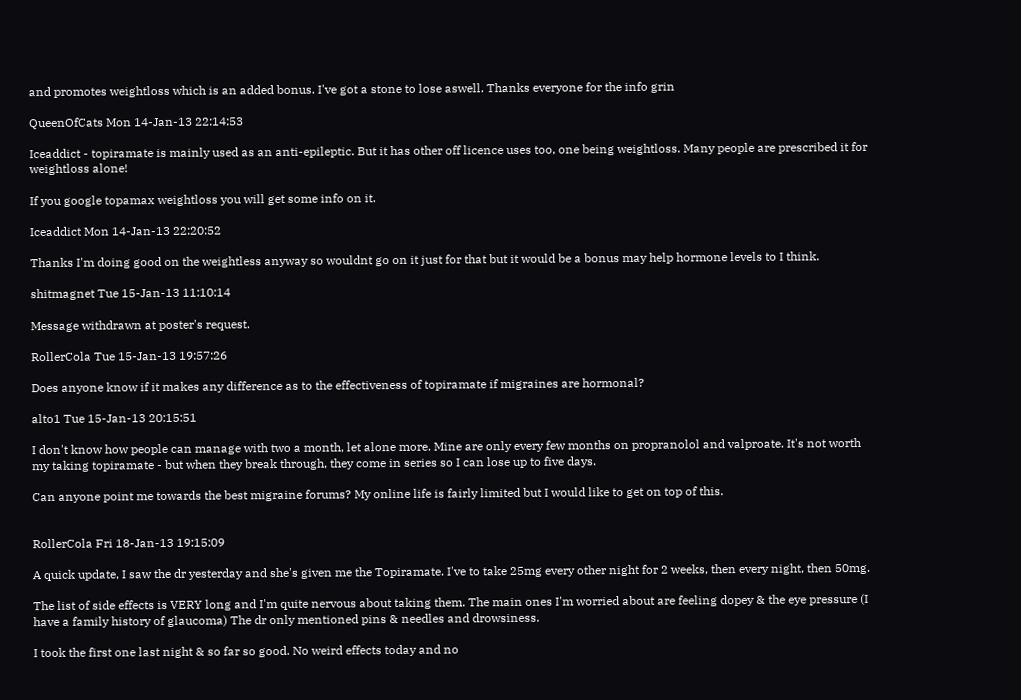and promotes weightloss which is an added bonus. I've got a stone to lose aswell. Thanks everyone for the info grin

QueenOfCats Mon 14-Jan-13 22:14:53

Iceaddict - topiramate is mainly used as an anti-epileptic. But it has other off licence uses too, one being weightloss. Many people are prescribed it for weightloss alone!

If you google topamax weightloss you will get some info on it.

Iceaddict Mon 14-Jan-13 22:20:52

Thanks I'm doing good on the weightless anyway so wouldnt go on it just for that but it would be a bonus may help hormone levels to I think.

shitmagnet Tue 15-Jan-13 11:10:14

Message withdrawn at poster's request.

RollerCola Tue 15-Jan-13 19:57:26

Does anyone know if it makes any difference as to the effectiveness of topiramate if migraines are hormonal?

alto1 Tue 15-Jan-13 20:15:51

I don't know how people can manage with two a month, let alone more. Mine are only every few months on propranolol and valproate. It's not worth my taking topiramate - but when they break through, they come in series so I can lose up to five days.

Can anyone point me towards the best migraine forums? My online life is fairly limited but I would like to get on top of this.


RollerCola Fri 18-Jan-13 19:15:09

A quick update, I saw the dr yesterday and she's given me the Topiramate. I've to take 25mg every other night for 2 weeks, then every night, then 50mg.

The list of side effects is VERY long and I'm quite nervous about taking them. The main ones I'm worried about are feeling dopey & the eye pressure (I have a family history of glaucoma) The dr only mentioned pins & needles and drowsiness.

I took the first one last night & so far so good. No weird effects today and no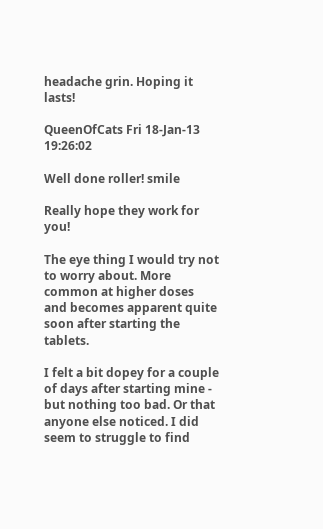headache grin. Hoping it lasts!

QueenOfCats Fri 18-Jan-13 19:26:02

Well done roller! smile

Really hope they work for you!

The eye thing I would try not to worry about. More common at higher doses and becomes apparent quite soon after starting the tablets.

I felt a bit dopey for a couple of days after starting mine - but nothing too bad. Or that anyone else noticed. I did seem to struggle to find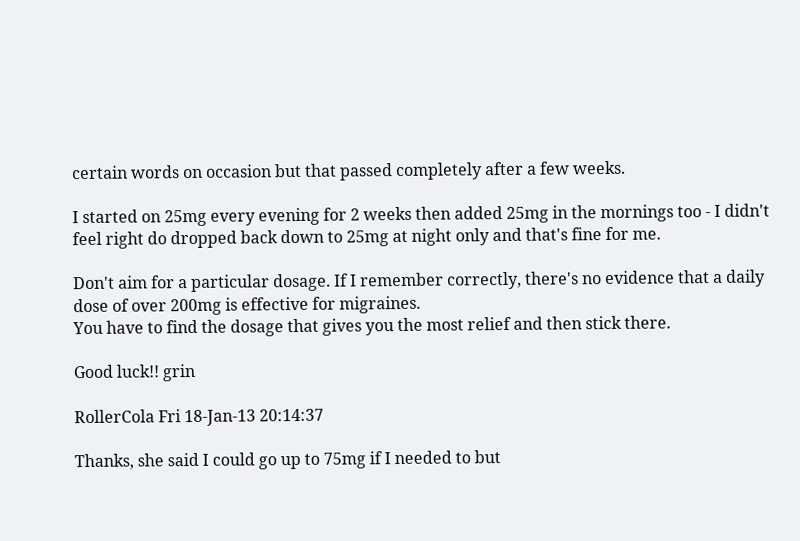certain words on occasion but that passed completely after a few weeks.

I started on 25mg every evening for 2 weeks then added 25mg in the mornings too - I didn't feel right do dropped back down to 25mg at night only and that's fine for me.

Don't aim for a particular dosage. If I remember correctly, there's no evidence that a daily dose of over 200mg is effective for migraines.
You have to find the dosage that gives you the most relief and then stick there.

Good luck!! grin

RollerCola Fri 18-Jan-13 20:14:37

Thanks, she said I could go up to 75mg if I needed to but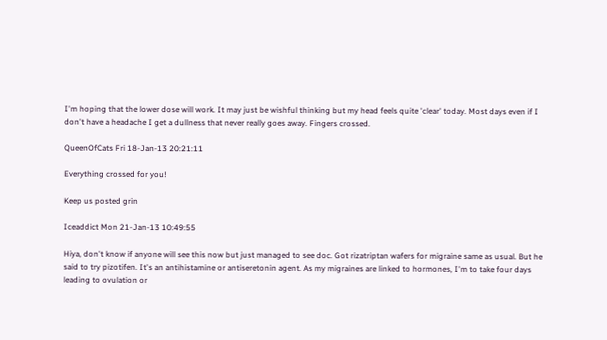I'm hoping that the lower dose will work. It may just be wishful thinking but my head feels quite 'clear' today. Most days even if I don't have a headache I get a dullness that never really goes away. Fingers crossed.

QueenOfCats Fri 18-Jan-13 20:21:11

Everything crossed for you!

Keep us posted grin

Iceaddict Mon 21-Jan-13 10:49:55

Hiya, don't know if anyone will see this now but just managed to see doc. Got rizatriptan wafers for migraine same as usual. But he said to try pizotifen. It's an antihistamine or antiseretonin agent. As my migraines are linked to hormones, I'm to take four days leading to ovulation or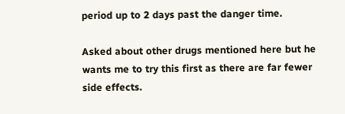period up to 2 days past the danger time.

Asked about other drugs mentioned here but he wants me to try this first as there are far fewer side effects.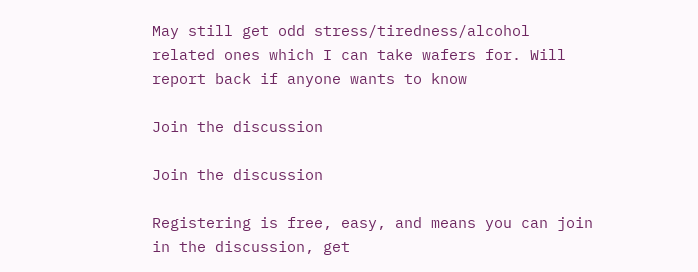May still get odd stress/tiredness/alcohol related ones which I can take wafers for. Will report back if anyone wants to know

Join the discussion

Join the discussion

Registering is free, easy, and means you can join in the discussion, get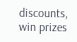discounts, win prizes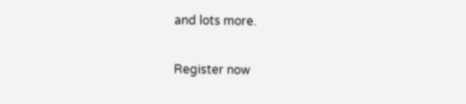and lots more.

Register now